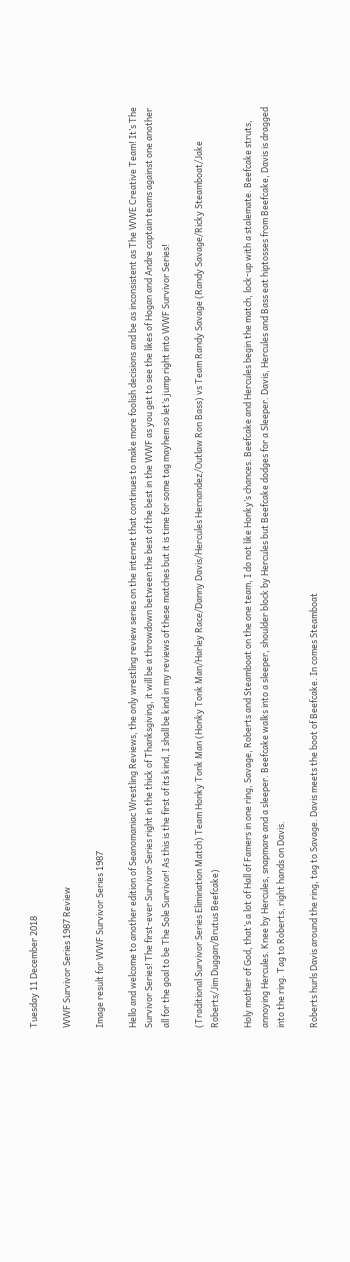Tuesday 11 December 2018

WWF Survivor Series 1987 Review

Image result for WWF Survivor Series 1987

Hello and welcome to another edition of Seanomaniac Wrestling Reviews, the only wrestling review series on the internet that continues to make more foolish decisions and be as inconsistent as The WWE Creative Team! It’s The Survivor Series! The first-ever Survivor Series right in the thick of Thanksgiving, it will be a throwdown between the best of the best in the WWF as you get to see the likes of Hogan and Andre captain teams against one another all for the goal to be The Sole Survivor! As this is the first of its kind, I shall be kind in my reviews of these matches but it is time for some tag mayhem so let’s jump right into WWF Survivor Series!

(Traditional Survivor Series Elimination Match) Team Honky Tonk Man (Honky Tonk Man/Harley Race/Danny Davis/Hercules Hernandez/Outlaw Ron Bass) vs Team Randy Savage (Randy Savage/Ricky Steamboat/Jake Roberts/Jim Duggan/Brutus Beefcake)

Holy mother of God, that’s a lot of Hall of Famers in one ring, Savage, Roberts and Steamboat on the one team, I do not like Honky’s chances. Beefcake and Hercules begin the match, lock-up with a stalemate. Beefcake struts, annoying Hercules. Knee by Hercules, snapmare and a sleeper. Beefcake walks into a sleeper, shoulder block by Hercules but Beefcake dodges for a Sleeper. Davis, Hercules and Bass eat hiptosses from Beefcake, Davis is dragged into the ring. Tag to Roberts, right hands on Davis.

Roberts hurls Davis around the ring, tag to Savage. Davis meets the boot of Beefcake. In comes Steamboat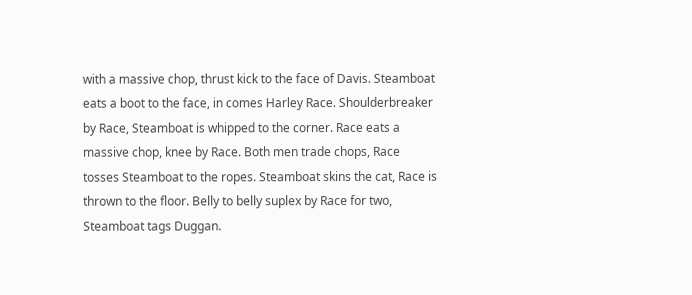with a massive chop, thrust kick to the face of Davis. Steamboat eats a boot to the face, in comes Harley Race. Shoulderbreaker by Race, Steamboat is whipped to the corner. Race eats a massive chop, knee by Race. Both men trade chops, Race tosses Steamboat to the ropes. Steamboat skins the cat, Race is thrown to the floor. Belly to belly suplex by Race for two, Steamboat tags Duggan.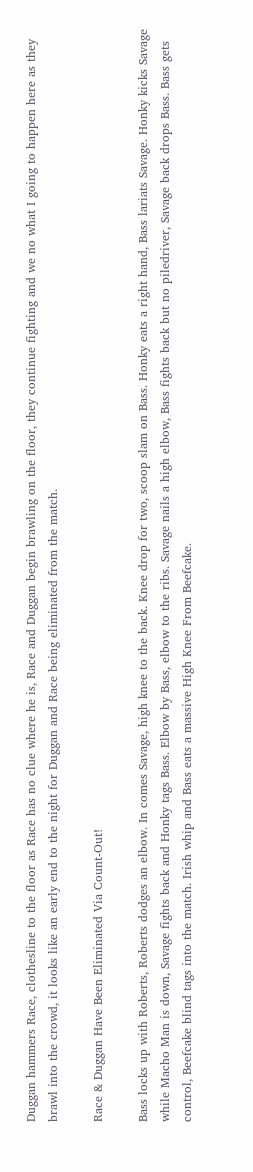Duggan hammers Race, clothesline to the floor as Race has no clue where he is, Race and Duggan begin brawling on the floor, they continue fighting and we no what I going to happen here as they brawl into the crowd, it looks like an early end to the night for Duggan and Race being eliminated from the match.

Race & Duggan Have Been Eliminated Via Count-Out!

Bass locks up with Roberts, Roberts dodges an elbow. In comes Savage, high knee to the back. Knee drop for two, scoop slam on Bass. Honky eats a right hand, Bass lariats Savage. Honky kicks Savage while Macho Man is down, Savage fights back and Honky tags Bass. Elbow by Bass, elbow to the ribs. Savage nails a high elbow, Bass fights back but no piledriver, Savage back drops Bass. Bass gets control, Beefcake blind tags into the match. Irish whip and Bass eats a massive High Knee From Beefcake.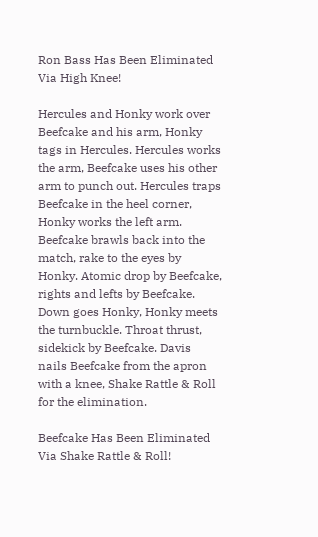Ron Bass Has Been Eliminated Via High Knee!

Hercules and Honky work over Beefcake and his arm, Honky tags in Hercules. Hercules works the arm, Beefcake uses his other arm to punch out. Hercules traps Beefcake in the heel corner, Honky works the left arm. Beefcake brawls back into the match, rake to the eyes by Honky. Atomic drop by Beefcake, rights and lefts by Beefcake. Down goes Honky, Honky meets the turnbuckle. Throat thrust, sidekick by Beefcake. Davis nails Beefcake from the apron with a knee, Shake Rattle & Roll for the elimination.

Beefcake Has Been Eliminated Via Shake Rattle & Roll!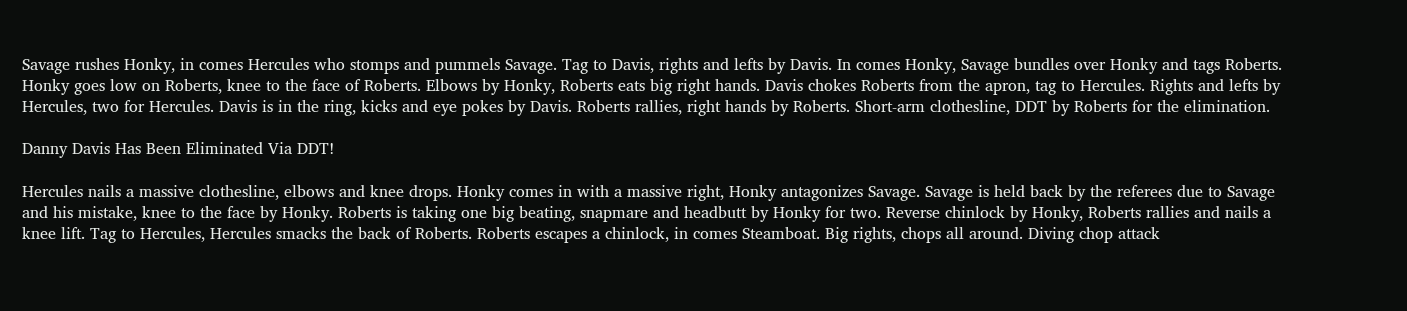Savage rushes Honky, in comes Hercules who stomps and pummels Savage. Tag to Davis, rights and lefts by Davis. In comes Honky, Savage bundles over Honky and tags Roberts. Honky goes low on Roberts, knee to the face of Roberts. Elbows by Honky, Roberts eats big right hands. Davis chokes Roberts from the apron, tag to Hercules. Rights and lefts by Hercules, two for Hercules. Davis is in the ring, kicks and eye pokes by Davis. Roberts rallies, right hands by Roberts. Short-arm clothesline, DDT by Roberts for the elimination.

Danny Davis Has Been Eliminated Via DDT!

Hercules nails a massive clothesline, elbows and knee drops. Honky comes in with a massive right, Honky antagonizes Savage. Savage is held back by the referees due to Savage and his mistake, knee to the face by Honky. Roberts is taking one big beating, snapmare and headbutt by Honky for two. Reverse chinlock by Honky, Roberts rallies and nails a knee lift. Tag to Hercules, Hercules smacks the back of Roberts. Roberts escapes a chinlock, in comes Steamboat. Big rights, chops all around. Diving chop attack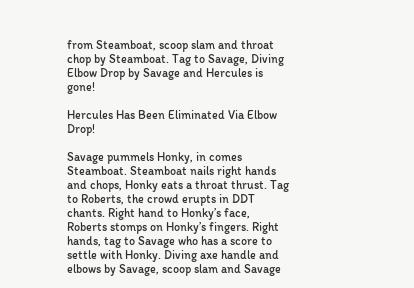from Steamboat, scoop slam and throat chop by Steamboat. Tag to Savage, Diving Elbow Drop by Savage and Hercules is gone!

Hercules Has Been Eliminated Via Elbow Drop!

Savage pummels Honky, in comes Steamboat. Steamboat nails right hands and chops, Honky eats a throat thrust. Tag to Roberts, the crowd erupts in DDT chants. Right hand to Honky’s face, Roberts stomps on Honky’s fingers. Right hands, tag to Savage who has a score to settle with Honky. Diving axe handle and elbows by Savage, scoop slam and Savage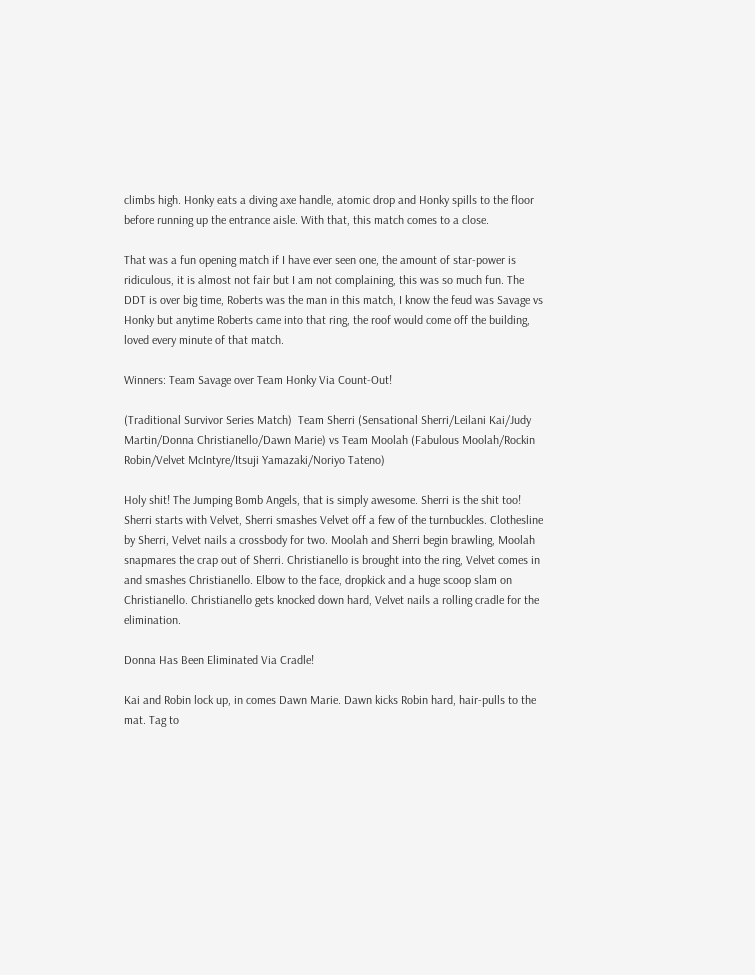climbs high. Honky eats a diving axe handle, atomic drop and Honky spills to the floor before running up the entrance aisle. With that, this match comes to a close.

That was a fun opening match if I have ever seen one, the amount of star-power is ridiculous, it is almost not fair but I am not complaining, this was so much fun. The DDT is over big time, Roberts was the man in this match, I know the feud was Savage vs Honky but anytime Roberts came into that ring, the roof would come off the building, loved every minute of that match.

Winners: Team Savage over Team Honky Via Count-Out!

(Traditional Survivor Series Match)  Team Sherri (Sensational Sherri/Leilani Kai/Judy Martin/Donna Christianello/Dawn Marie) vs Team Moolah (Fabulous Moolah/Rockin Robin/Velvet McIntyre/Itsuji Yamazaki/Noriyo Tateno)

Holy shit! The Jumping Bomb Angels, that is simply awesome. Sherri is the shit too! Sherri starts with Velvet, Sherri smashes Velvet off a few of the turnbuckles. Clothesline by Sherri, Velvet nails a crossbody for two. Moolah and Sherri begin brawling, Moolah snapmares the crap out of Sherri. Christianello is brought into the ring, Velvet comes in and smashes Christianello. Elbow to the face, dropkick and a huge scoop slam on Christianello. Christianello gets knocked down hard, Velvet nails a rolling cradle for the elimination.

Donna Has Been Eliminated Via Cradle!

Kai and Robin lock up, in comes Dawn Marie. Dawn kicks Robin hard, hair-pulls to the mat. Tag to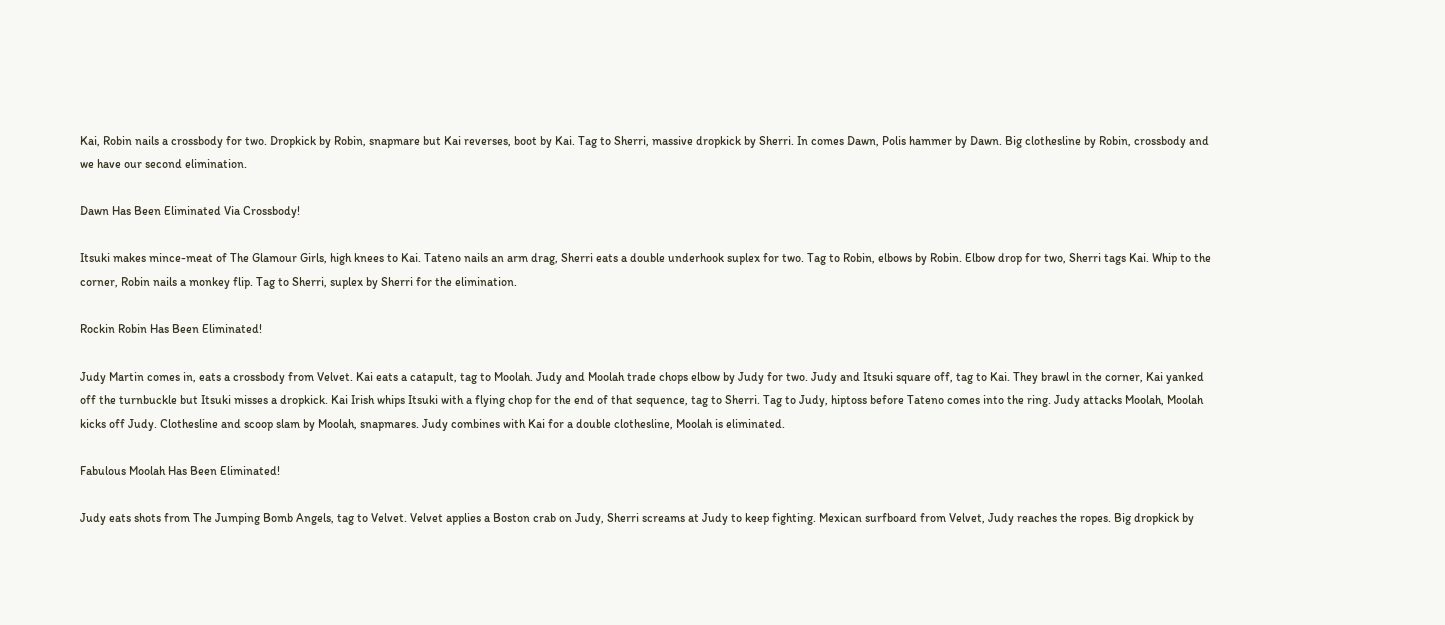Kai, Robin nails a crossbody for two. Dropkick by Robin, snapmare but Kai reverses, boot by Kai. Tag to Sherri, massive dropkick by Sherri. In comes Dawn, Polis hammer by Dawn. Big clothesline by Robin, crossbody and we have our second elimination.

Dawn Has Been Eliminated Via Crossbody!

Itsuki makes mince-meat of The Glamour Girls, high knees to Kai. Tateno nails an arm drag, Sherri eats a double underhook suplex for two. Tag to Robin, elbows by Robin. Elbow drop for two, Sherri tags Kai. Whip to the corner, Robin nails a monkey flip. Tag to Sherri, suplex by Sherri for the elimination.

Rockin Robin Has Been Eliminated!

Judy Martin comes in, eats a crossbody from Velvet. Kai eats a catapult, tag to Moolah. Judy and Moolah trade chops elbow by Judy for two. Judy and Itsuki square off, tag to Kai. They brawl in the corner, Kai yanked off the turnbuckle but Itsuki misses a dropkick. Kai Irish whips Itsuki with a flying chop for the end of that sequence, tag to Sherri. Tag to Judy, hiptoss before Tateno comes into the ring. Judy attacks Moolah, Moolah kicks off Judy. Clothesline and scoop slam by Moolah, snapmares. Judy combines with Kai for a double clothesline, Moolah is eliminated.

Fabulous Moolah Has Been Eliminated!

Judy eats shots from The Jumping Bomb Angels, tag to Velvet. Velvet applies a Boston crab on Judy, Sherri screams at Judy to keep fighting. Mexican surfboard from Velvet, Judy reaches the ropes. Big dropkick by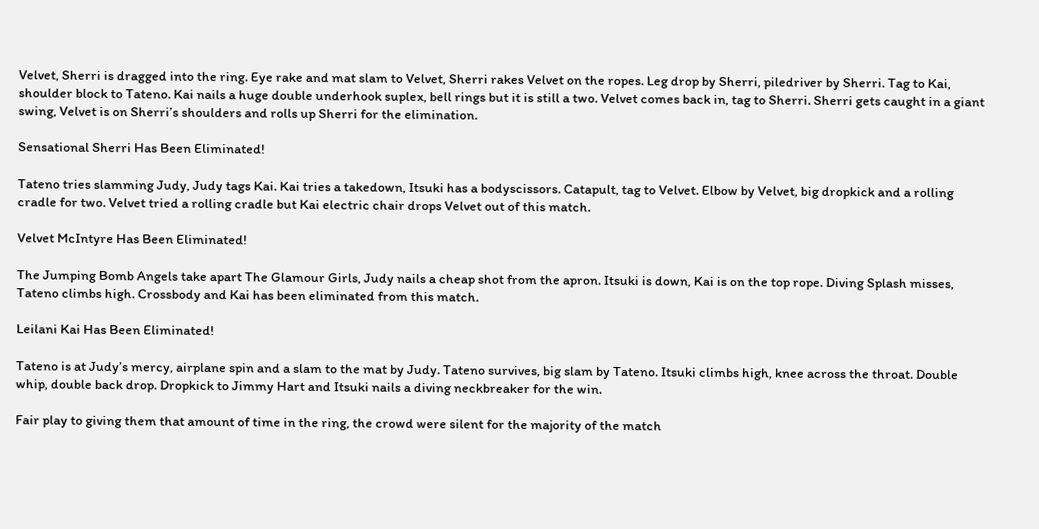Velvet, Sherri is dragged into the ring. Eye rake and mat slam to Velvet, Sherri rakes Velvet on the ropes. Leg drop by Sherri, piledriver by Sherri. Tag to Kai, shoulder block to Tateno. Kai nails a huge double underhook suplex, bell rings but it is still a two. Velvet comes back in, tag to Sherri. Sherri gets caught in a giant swing, Velvet is on Sherri’s shoulders and rolls up Sherri for the elimination.

Sensational Sherri Has Been Eliminated!

Tateno tries slamming Judy, Judy tags Kai. Kai tries a takedown, Itsuki has a bodyscissors. Catapult, tag to Velvet. Elbow by Velvet, big dropkick and a rolling cradle for two. Velvet tried a rolling cradle but Kai electric chair drops Velvet out of this match.

Velvet McIntyre Has Been Eliminated!

The Jumping Bomb Angels take apart The Glamour Girls, Judy nails a cheap shot from the apron. Itsuki is down, Kai is on the top rope. Diving Splash misses, Tateno climbs high. Crossbody and Kai has been eliminated from this match.

Leilani Kai Has Been Eliminated!

Tateno is at Judy’s mercy, airplane spin and a slam to the mat by Judy. Tateno survives, big slam by Tateno. Itsuki climbs high, knee across the throat. Double whip, double back drop. Dropkick to Jimmy Hart and Itsuki nails a diving neckbreaker for the win.

Fair play to giving them that amount of time in the ring, the crowd were silent for the majority of the match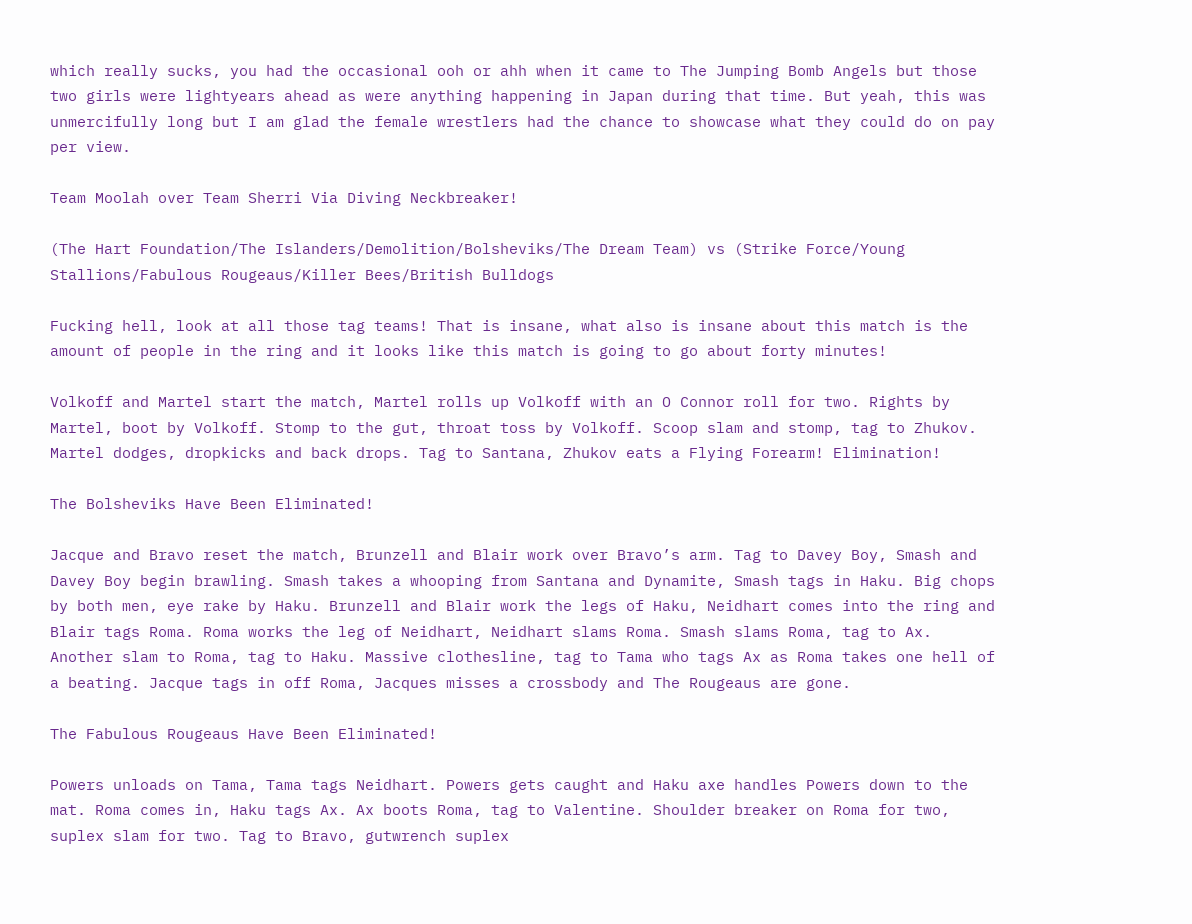which really sucks, you had the occasional ooh or ahh when it came to The Jumping Bomb Angels but those two girls were lightyears ahead as were anything happening in Japan during that time. But yeah, this was unmercifully long but I am glad the female wrestlers had the chance to showcase what they could do on pay per view.

Team Moolah over Team Sherri Via Diving Neckbreaker!

(The Hart Foundation/The Islanders/Demolition/Bolsheviks/The Dream Team) vs (Strike Force/Young Stallions/Fabulous Rougeaus/Killer Bees/British Bulldogs

Fucking hell, look at all those tag teams! That is insane, what also is insane about this match is the amount of people in the ring and it looks like this match is going to go about forty minutes!

Volkoff and Martel start the match, Martel rolls up Volkoff with an O Connor roll for two. Rights by Martel, boot by Volkoff. Stomp to the gut, throat toss by Volkoff. Scoop slam and stomp, tag to Zhukov. Martel dodges, dropkicks and back drops. Tag to Santana, Zhukov eats a Flying Forearm! Elimination!

The Bolsheviks Have Been Eliminated!

Jacque and Bravo reset the match, Brunzell and Blair work over Bravo’s arm. Tag to Davey Boy, Smash and Davey Boy begin brawling. Smash takes a whooping from Santana and Dynamite, Smash tags in Haku. Big chops by both men, eye rake by Haku. Brunzell and Blair work the legs of Haku, Neidhart comes into the ring and Blair tags Roma. Roma works the leg of Neidhart, Neidhart slams Roma. Smash slams Roma, tag to Ax. Another slam to Roma, tag to Haku. Massive clothesline, tag to Tama who tags Ax as Roma takes one hell of a beating. Jacque tags in off Roma, Jacques misses a crossbody and The Rougeaus are gone.

The Fabulous Rougeaus Have Been Eliminated!

Powers unloads on Tama, Tama tags Neidhart. Powers gets caught and Haku axe handles Powers down to the mat. Roma comes in, Haku tags Ax. Ax boots Roma, tag to Valentine. Shoulder breaker on Roma for two, suplex slam for two. Tag to Bravo, gutwrench suplex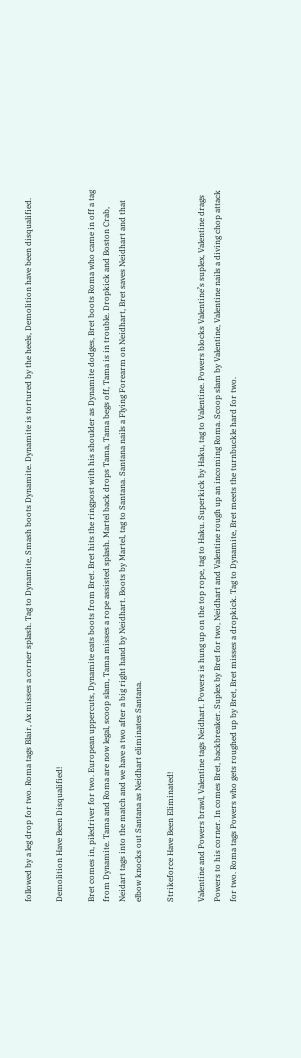followed by a leg drop for two. Roma tags Blair, Ax misses a corner splash. Tag to Dynamite, Smash boots Dynamite. Dynamite is tortured by the heels, Demolition have been disqualified.

Demolition Have Been Disqualified!

Bret comes in, piledriver for two. European uppercuts, Dynamite eats boots from Bret. Bret hits the ringpost with his shoulder as Dynamite dodges, Bret boots Roma who came in off a tag from Dynamite. Tama and Roma are now legal, scoop slam, Tama misses a rope assisted splash. Martel back drops Tama, Tama begs off, Tama is in trouble. Dropkick and Boston Crab, Neidart tags into the match and we have a two after a big right hand by Neidhart. Boots by Martel, tag to Santana. Santana nails a Flying Forearm on Neidhart, Bret saves Neidhart and that elbow knocks out Santana as Neidhart eliminates Santana.

Strikeforce Have Been Eliminated!

Valentine and Powers brawl, Valentine tags Neidhart. Powers is hung up on the top rope, tag to Haku. Superkick by Haku, tag to Valentine. Powers blocks Valentine’s suplex, Valentine drags Powers to his corner. In comes Bret, backbreaker. Suplex by Bret for two, Neidhart and Valentine rough up an incoming Roma. Scoop slam by Valentine, Valentine nails a diving chop attack for two. Roma tags Powers who gets roughed up by Bret, Bret misses a dropkick. Tag to Dynamite, Bret meets the turnbuckle hard for two.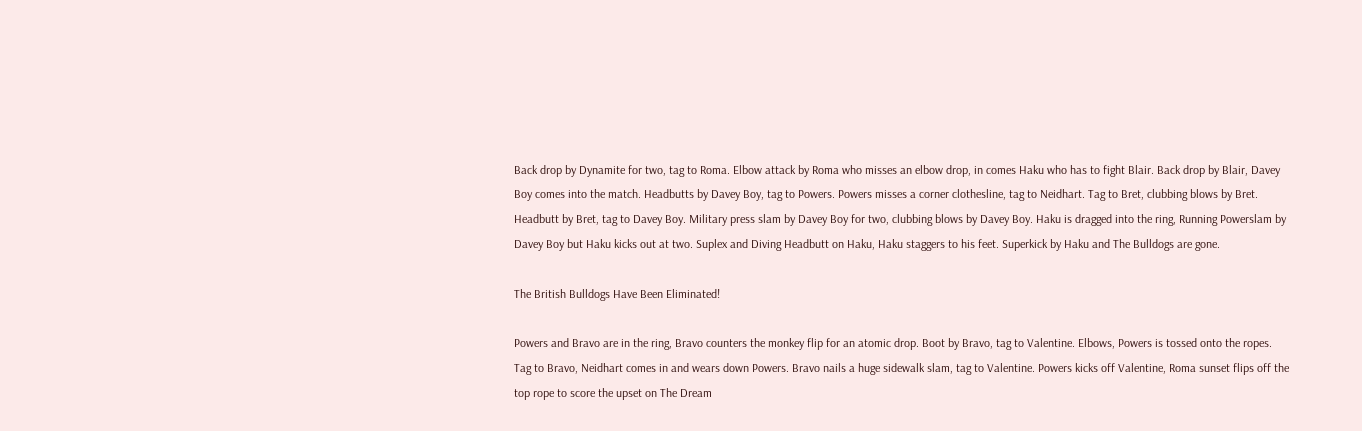Back drop by Dynamite for two, tag to Roma. Elbow attack by Roma who misses an elbow drop, in comes Haku who has to fight Blair. Back drop by Blair, Davey Boy comes into the match. Headbutts by Davey Boy, tag to Powers. Powers misses a corner clothesline, tag to Neidhart. Tag to Bret, clubbing blows by Bret. Headbutt by Bret, tag to Davey Boy. Military press slam by Davey Boy for two, clubbing blows by Davey Boy. Haku is dragged into the ring, Running Powerslam by Davey Boy but Haku kicks out at two. Suplex and Diving Headbutt on Haku, Haku staggers to his feet. Superkick by Haku and The Bulldogs are gone.

The British Bulldogs Have Been Eliminated!

Powers and Bravo are in the ring, Bravo counters the monkey flip for an atomic drop. Boot by Bravo, tag to Valentine. Elbows, Powers is tossed onto the ropes. Tag to Bravo, Neidhart comes in and wears down Powers. Bravo nails a huge sidewalk slam, tag to Valentine. Powers kicks off Valentine, Roma sunset flips off the top rope to score the upset on The Dream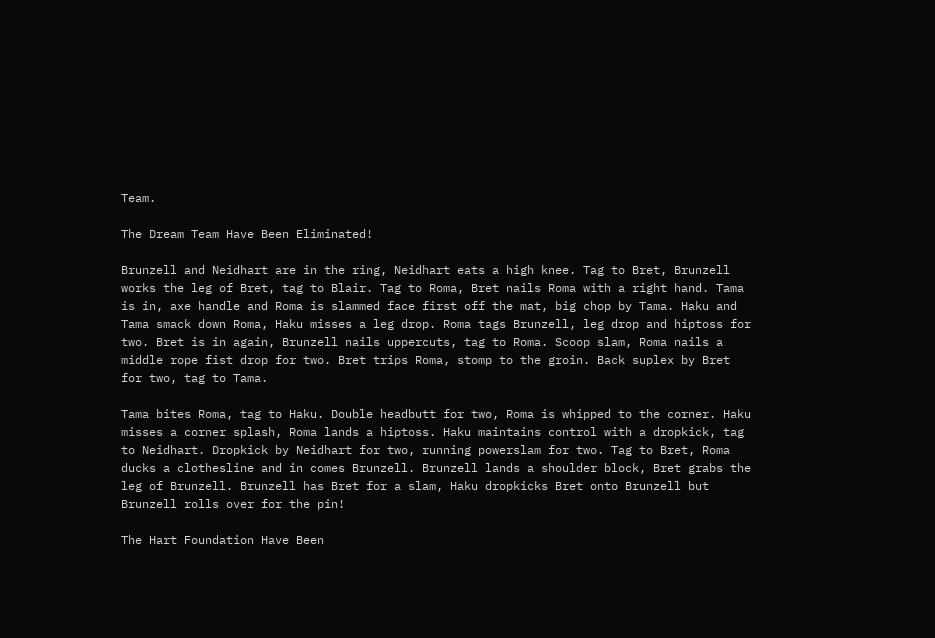Team.

The Dream Team Have Been Eliminated!

Brunzell and Neidhart are in the ring, Neidhart eats a high knee. Tag to Bret, Brunzell works the leg of Bret, tag to Blair. Tag to Roma, Bret nails Roma with a right hand. Tama is in, axe handle and Roma is slammed face first off the mat, big chop by Tama. Haku and Tama smack down Roma, Haku misses a leg drop. Roma tags Brunzell, leg drop and hiptoss for two. Bret is in again, Brunzell nails uppercuts, tag to Roma. Scoop slam, Roma nails a middle rope fist drop for two. Bret trips Roma, stomp to the groin. Back suplex by Bret for two, tag to Tama.

Tama bites Roma, tag to Haku. Double headbutt for two, Roma is whipped to the corner. Haku misses a corner splash, Roma lands a hiptoss. Haku maintains control with a dropkick, tag to Neidhart. Dropkick by Neidhart for two, running powerslam for two. Tag to Bret, Roma ducks a clothesline and in comes Brunzell. Brunzell lands a shoulder block, Bret grabs the leg of Brunzell. Brunzell has Bret for a slam, Haku dropkicks Bret onto Brunzell but Brunzell rolls over for the pin!

The Hart Foundation Have Been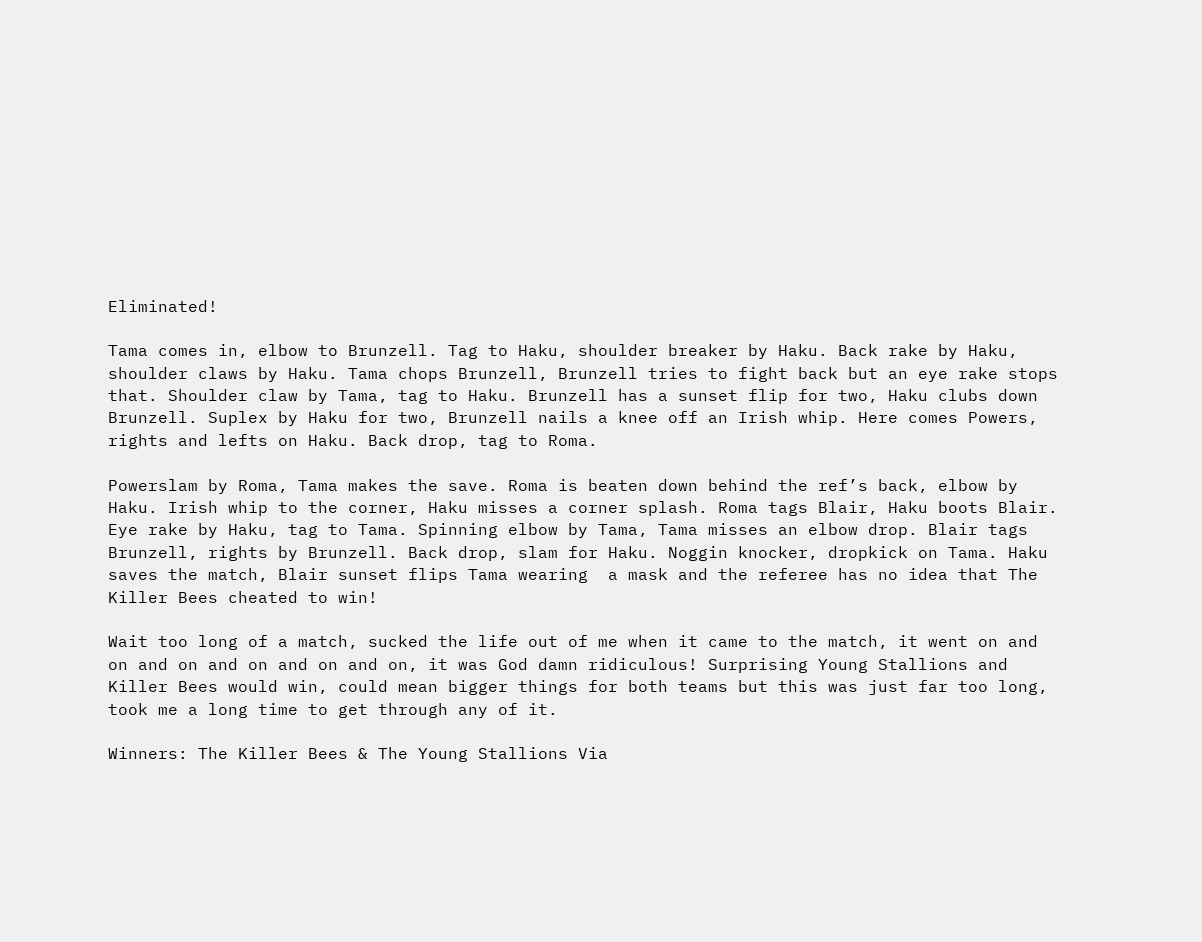Eliminated!

Tama comes in, elbow to Brunzell. Tag to Haku, shoulder breaker by Haku. Back rake by Haku, shoulder claws by Haku. Tama chops Brunzell, Brunzell tries to fight back but an eye rake stops that. Shoulder claw by Tama, tag to Haku. Brunzell has a sunset flip for two, Haku clubs down Brunzell. Suplex by Haku for two, Brunzell nails a knee off an Irish whip. Here comes Powers, rights and lefts on Haku. Back drop, tag to Roma.

Powerslam by Roma, Tama makes the save. Roma is beaten down behind the ref’s back, elbow by Haku. Irish whip to the corner, Haku misses a corner splash. Roma tags Blair, Haku boots Blair. Eye rake by Haku, tag to Tama. Spinning elbow by Tama, Tama misses an elbow drop. Blair tags Brunzell, rights by Brunzell. Back drop, slam for Haku. Noggin knocker, dropkick on Tama. Haku saves the match, Blair sunset flips Tama wearing  a mask and the referee has no idea that The Killer Bees cheated to win!

Wait too long of a match, sucked the life out of me when it came to the match, it went on and on and on and on and on and on, it was God damn ridiculous! Surprising Young Stallions and Killer Bees would win, could mean bigger things for both teams but this was just far too long, took me a long time to get through any of it.

Winners: The Killer Bees & The Young Stallions Via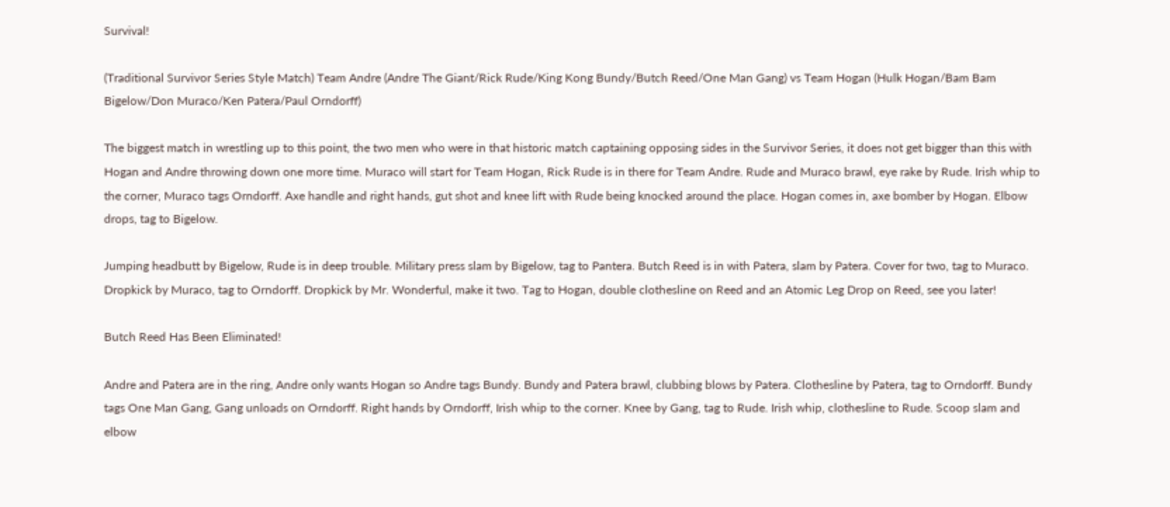Survival!

(Traditional Survivor Series Style Match) Team Andre (Andre The Giant/Rick Rude/King Kong Bundy/Butch Reed/One Man Gang) vs Team Hogan (Hulk Hogan/Bam Bam Bigelow/Don Muraco/Ken Patera/Paul Orndorff)

The biggest match in wrestling up to this point, the two men who were in that historic match captaining opposing sides in the Survivor Series, it does not get bigger than this with Hogan and Andre throwing down one more time. Muraco will start for Team Hogan, Rick Rude is in there for Team Andre. Rude and Muraco brawl, eye rake by Rude. Irish whip to the corner, Muraco tags Orndorff. Axe handle and right hands, gut shot and knee lift with Rude being knocked around the place. Hogan comes in, axe bomber by Hogan. Elbow drops, tag to Bigelow.

Jumping headbutt by Bigelow, Rude is in deep trouble. Military press slam by Bigelow, tag to Pantera. Butch Reed is in with Patera, slam by Patera. Cover for two, tag to Muraco. Dropkick by Muraco, tag to Orndorff. Dropkick by Mr. Wonderful, make it two. Tag to Hogan, double clothesline on Reed and an Atomic Leg Drop on Reed, see you later!

Butch Reed Has Been Eliminated!

Andre and Patera are in the ring, Andre only wants Hogan so Andre tags Bundy. Bundy and Patera brawl, clubbing blows by Patera. Clothesline by Patera, tag to Orndorff. Bundy tags One Man Gang, Gang unloads on Orndorff. Right hands by Orndorff, Irish whip to the corner. Knee by Gang, tag to Rude. Irish whip, clothesline to Rude. Scoop slam and elbow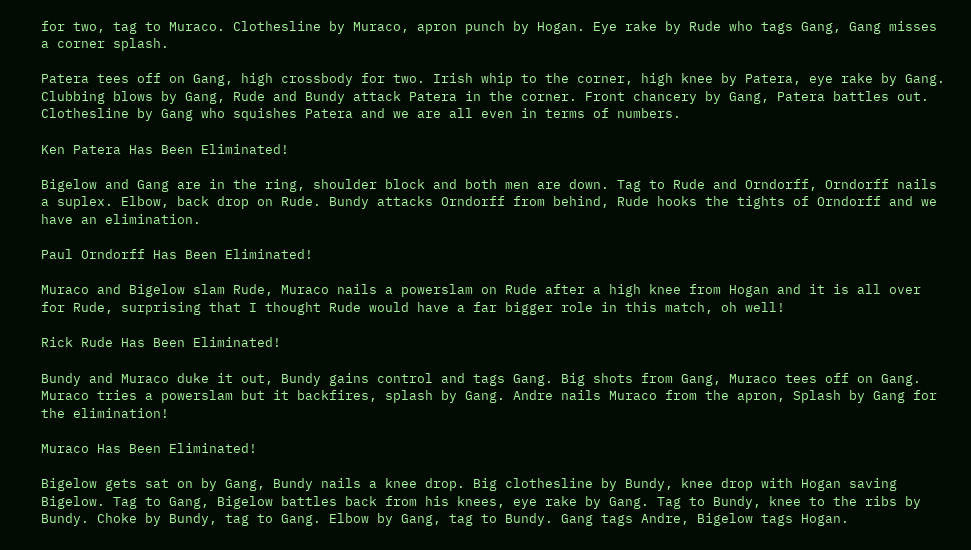for two, tag to Muraco. Clothesline by Muraco, apron punch by Hogan. Eye rake by Rude who tags Gang, Gang misses a corner splash.

Patera tees off on Gang, high crossbody for two. Irish whip to the corner, high knee by Patera, eye rake by Gang. Clubbing blows by Gang, Rude and Bundy attack Patera in the corner. Front chancery by Gang, Patera battles out. Clothesline by Gang who squishes Patera and we are all even in terms of numbers.

Ken Patera Has Been Eliminated!

Bigelow and Gang are in the ring, shoulder block and both men are down. Tag to Rude and Orndorff, Orndorff nails a suplex. Elbow, back drop on Rude. Bundy attacks Orndorff from behind, Rude hooks the tights of Orndorff and we have an elimination.

Paul Orndorff Has Been Eliminated!

Muraco and Bigelow slam Rude, Muraco nails a powerslam on Rude after a high knee from Hogan and it is all over for Rude, surprising that I thought Rude would have a far bigger role in this match, oh well!

Rick Rude Has Been Eliminated!

Bundy and Muraco duke it out, Bundy gains control and tags Gang. Big shots from Gang, Muraco tees off on Gang. Muraco tries a powerslam but it backfires, splash by Gang. Andre nails Muraco from the apron, Splash by Gang for the elimination!

Muraco Has Been Eliminated!

Bigelow gets sat on by Gang, Bundy nails a knee drop. Big clothesline by Bundy, knee drop with Hogan saving Bigelow. Tag to Gang, Bigelow battles back from his knees, eye rake by Gang. Tag to Bundy, knee to the ribs by Bundy. Choke by Bundy, tag to Gang. Elbow by Gang, tag to Bundy. Gang tags Andre, Bigelow tags Hogan.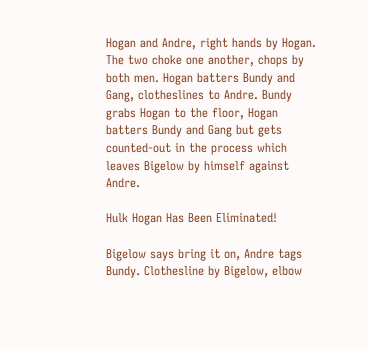Hogan and Andre, right hands by Hogan. The two choke one another, chops by both men. Hogan batters Bundy and Gang, clotheslines to Andre. Bundy grabs Hogan to the floor, Hogan batters Bundy and Gang but gets counted-out in the process which leaves Bigelow by himself against Andre.

Hulk Hogan Has Been Eliminated!

Bigelow says bring it on, Andre tags Bundy. Clothesline by Bigelow, elbow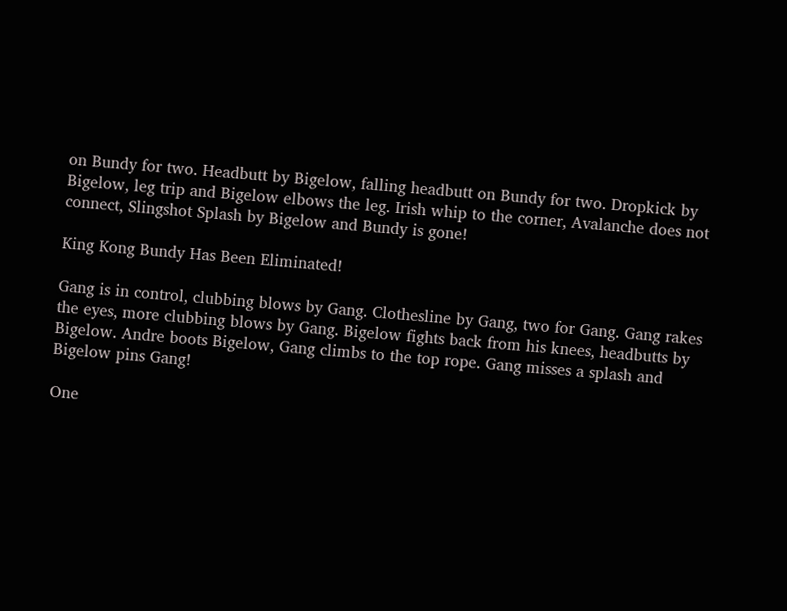on Bundy for two. Headbutt by Bigelow, falling headbutt on Bundy for two. Dropkick by Bigelow, leg trip and Bigelow elbows the leg. Irish whip to the corner, Avalanche does not connect, Slingshot Splash by Bigelow and Bundy is gone!

King Kong Bundy Has Been Eliminated!

Gang is in control, clubbing blows by Gang. Clothesline by Gang, two for Gang. Gang rakes the eyes, more clubbing blows by Gang. Bigelow fights back from his knees, headbutts by Bigelow. Andre boots Bigelow, Gang climbs to the top rope. Gang misses a splash and Bigelow pins Gang!

One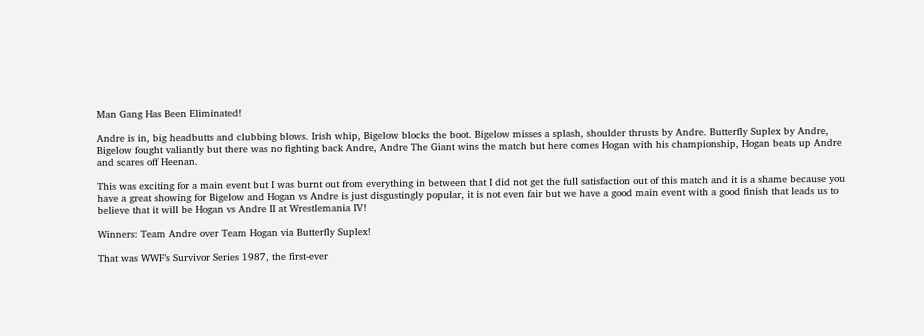Man Gang Has Been Eliminated!

Andre is in, big headbutts and clubbing blows. Irish whip, Bigelow blocks the boot. Bigelow misses a splash, shoulder thrusts by Andre. Butterfly Suplex by Andre, Bigelow fought valiantly but there was no fighting back Andre, Andre The Giant wins the match but here comes Hogan with his championship, Hogan beats up Andre and scares off Heenan.

This was exciting for a main event but I was burnt out from everything in between that I did not get the full satisfaction out of this match and it is a shame because you have a great showing for Bigelow and Hogan vs Andre is just disgustingly popular, it is not even fair but we have a good main event with a good finish that leads us to believe that it will be Hogan vs Andre II at Wrestlemania IV!

Winners: Team Andre over Team Hogan via Butterfly Suplex!

That was WWF’s Survivor Series 1987, the first-ever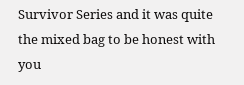Survivor Series and it was quite the mixed bag to be honest with you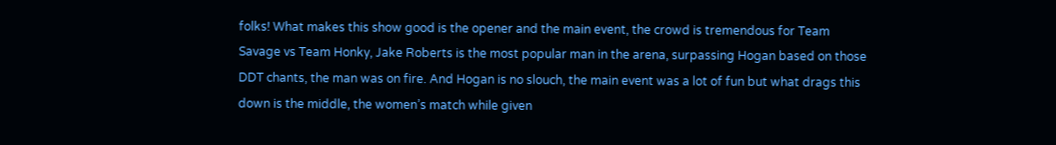folks! What makes this show good is the opener and the main event, the crowd is tremendous for Team Savage vs Team Honky, Jake Roberts is the most popular man in the arena, surpassing Hogan based on those DDT chants, the man was on fire. And Hogan is no slouch, the main event was a lot of fun but what drags this down is the middle, the women’s match while given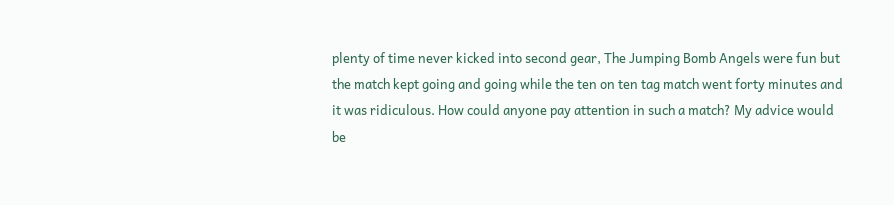plenty of time never kicked into second gear, The Jumping Bomb Angels were fun but the match kept going and going while the ten on ten tag match went forty minutes and it was ridiculous. How could anyone pay attention in such a match? My advice would be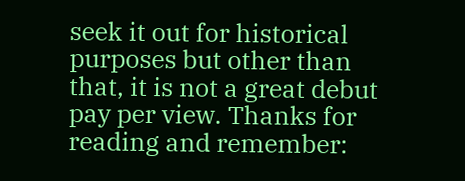seek it out for historical purposes but other than that, it is not a great debut pay per view. Thanks for reading and remember: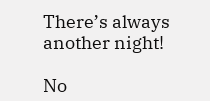There’s always another night!

No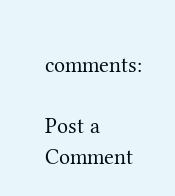comments:

Post a Comment